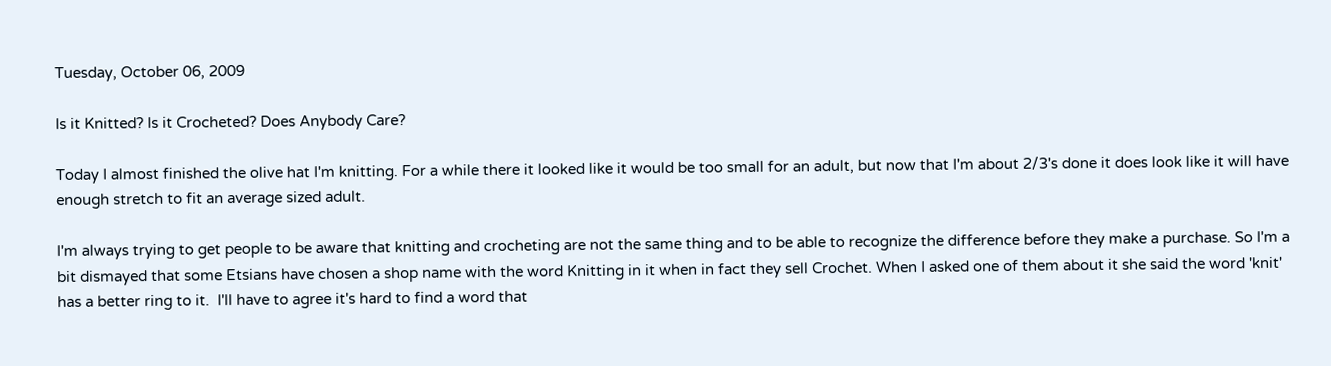Tuesday, October 06, 2009

Is it Knitted? Is it Crocheted? Does Anybody Care?

Today I almost finished the olive hat I'm knitting. For a while there it looked like it would be too small for an adult, but now that I'm about 2/3's done it does look like it will have enough stretch to fit an average sized adult.

I'm always trying to get people to be aware that knitting and crocheting are not the same thing and to be able to recognize the difference before they make a purchase. So I'm a bit dismayed that some Etsians have chosen a shop name with the word Knitting in it when in fact they sell Crochet. When I asked one of them about it she said the word 'knit' has a better ring to it.  I'll have to agree it's hard to find a word that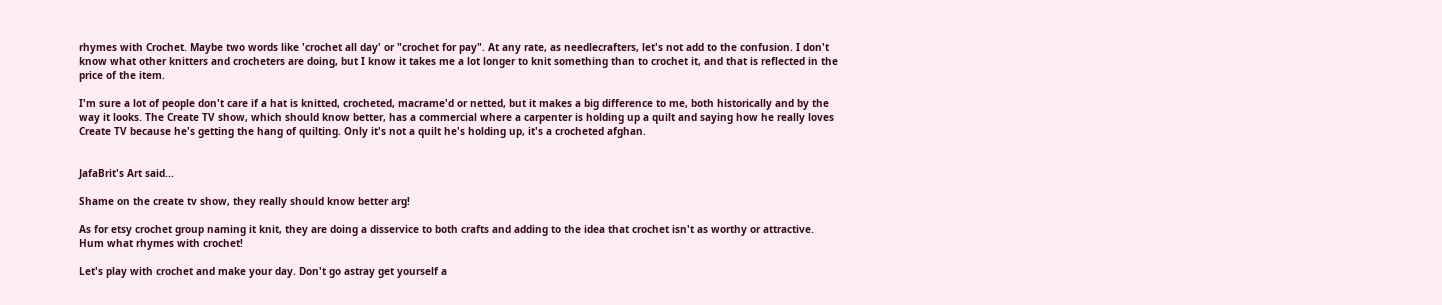rhymes with Crochet. Maybe two words like 'crochet all day' or "crochet for pay". At any rate, as needlecrafters, let's not add to the confusion. I don't know what other knitters and crocheters are doing, but I know it takes me a lot longer to knit something than to crochet it, and that is reflected in the price of the item.

I'm sure a lot of people don't care if a hat is knitted, crocheted, macrame'd or netted, but it makes a big difference to me, both historically and by the way it looks. The Create TV show, which should know better, has a commercial where a carpenter is holding up a quilt and saying how he really loves Create TV because he's getting the hang of quilting. Only it's not a quilt he's holding up, it's a crocheted afghan.


JafaBrit's Art said...

Shame on the create tv show, they really should know better arg!

As for etsy crochet group naming it knit, they are doing a disservice to both crafts and adding to the idea that crochet isn't as worthy or attractive.
Hum what rhymes with crochet!

Let's play with crochet and make your day. Don't go astray get yourself a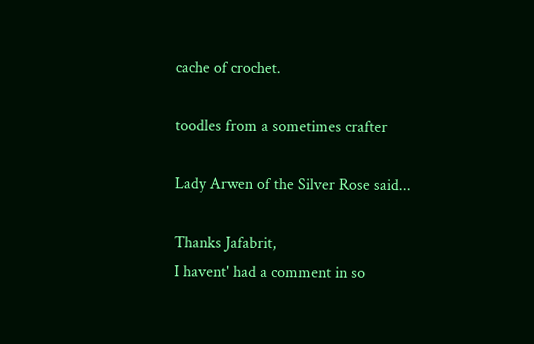cache of crochet.

toodles from a sometimes crafter

Lady Arwen of the Silver Rose said...

Thanks Jafabrit,
I havent' had a comment in so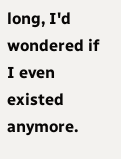long, I'd wondered if I even existed anymore.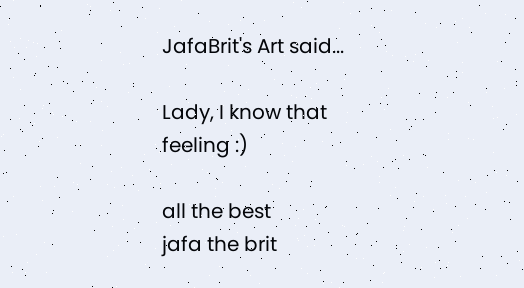JafaBrit's Art said...

Lady, I know that feeling :)

all the best
jafa the brit